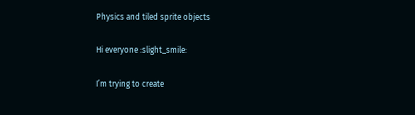Physics and tiled sprite objects

Hi everyone :slight_smile:

I’m trying to create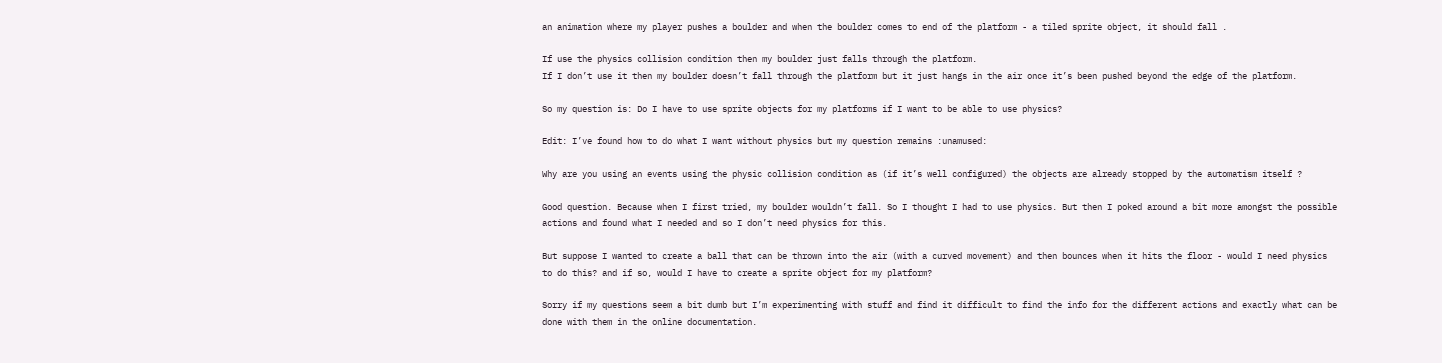an animation where my player pushes a boulder and when the boulder comes to end of the platform - a tiled sprite object, it should fall .

If use the physics collision condition then my boulder just falls through the platform.
If I don’t use it then my boulder doesn’t fall through the platform but it just hangs in the air once it’s been pushed beyond the edge of the platform.

So my question is: Do I have to use sprite objects for my platforms if I want to be able to use physics?

Edit: I’ve found how to do what I want without physics but my question remains :unamused:

Why are you using an events using the physic collision condition as (if it’s well configured) the objects are already stopped by the automatism itself ?

Good question. Because when I first tried, my boulder wouldn’t fall. So I thought I had to use physics. But then I poked around a bit more amongst the possible actions and found what I needed and so I don’t need physics for this.

But suppose I wanted to create a ball that can be thrown into the air (with a curved movement) and then bounces when it hits the floor - would I need physics to do this? and if so, would I have to create a sprite object for my platform?

Sorry if my questions seem a bit dumb but I’m experimenting with stuff and find it difficult to find the info for the different actions and exactly what can be done with them in the online documentation.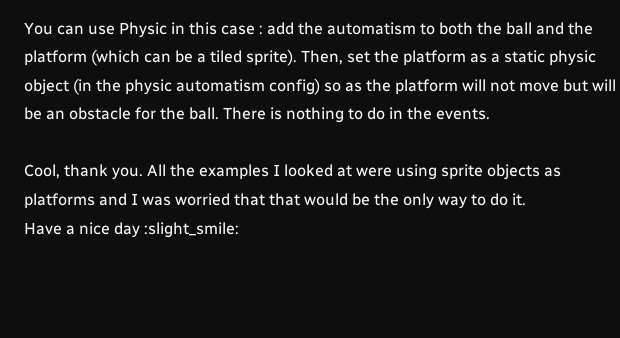You can use Physic in this case : add the automatism to both the ball and the platform (which can be a tiled sprite). Then, set the platform as a static physic object (in the physic automatism config) so as the platform will not move but will be an obstacle for the ball. There is nothing to do in the events.

Cool, thank you. All the examples I looked at were using sprite objects as platforms and I was worried that that would be the only way to do it.
Have a nice day :slight_smile: